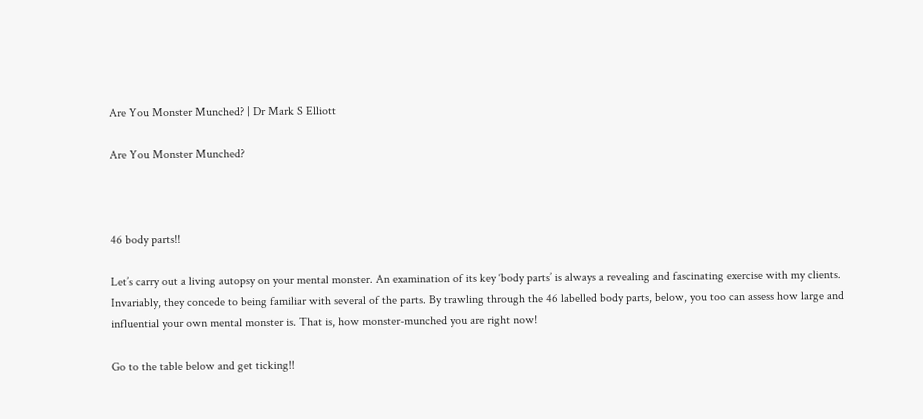Are You Monster Munched? | Dr Mark S Elliott

Are You Monster Munched?



46 body parts!!

Let’s carry out a living autopsy on your mental monster. An examination of its key ‘body parts’ is always a revealing and fascinating exercise with my clients. Invariably, they concede to being familiar with several of the parts. By trawling through the 46 labelled body parts, below, you too can assess how large and influential your own mental monster is. That is, how monster-munched you are right now!

Go to the table below and get ticking!!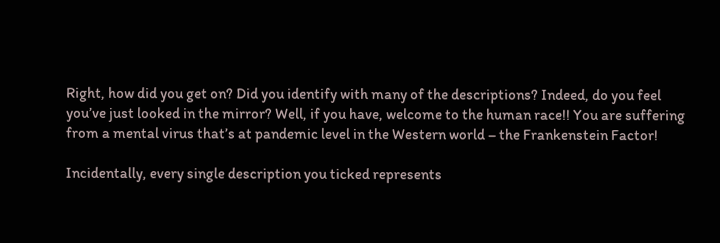Right, how did you get on? Did you identify with many of the descriptions? Indeed, do you feel you’ve just looked in the mirror? Well, if you have, welcome to the human race!! You are suffering from a mental virus that’s at pandemic level in the Western world – the Frankenstein Factor!

Incidentally, every single description you ticked represents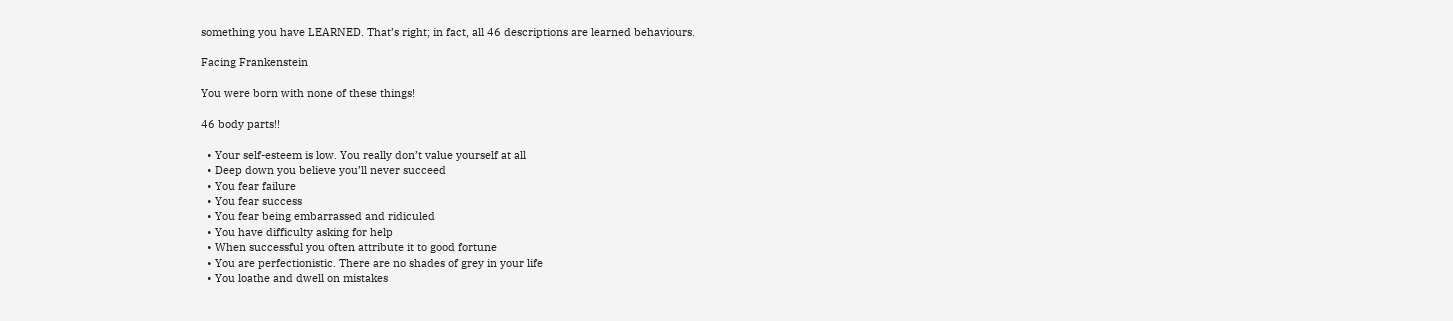something you have LEARNED. That’s right; in fact, all 46 descriptions are learned behaviours.

Facing Frankenstein

You were born with none of these things!

46 body parts!!

  • Your self-esteem is low. You really don’t value yourself at all
  • Deep down you believe you’ll never succeed
  • You fear failure
  • You fear success
  • You fear being embarrassed and ridiculed
  • You have difficulty asking for help
  • When successful you often attribute it to good fortune
  • You are perfectionistic. There are no shades of grey in your life
  • You loathe and dwell on mistakes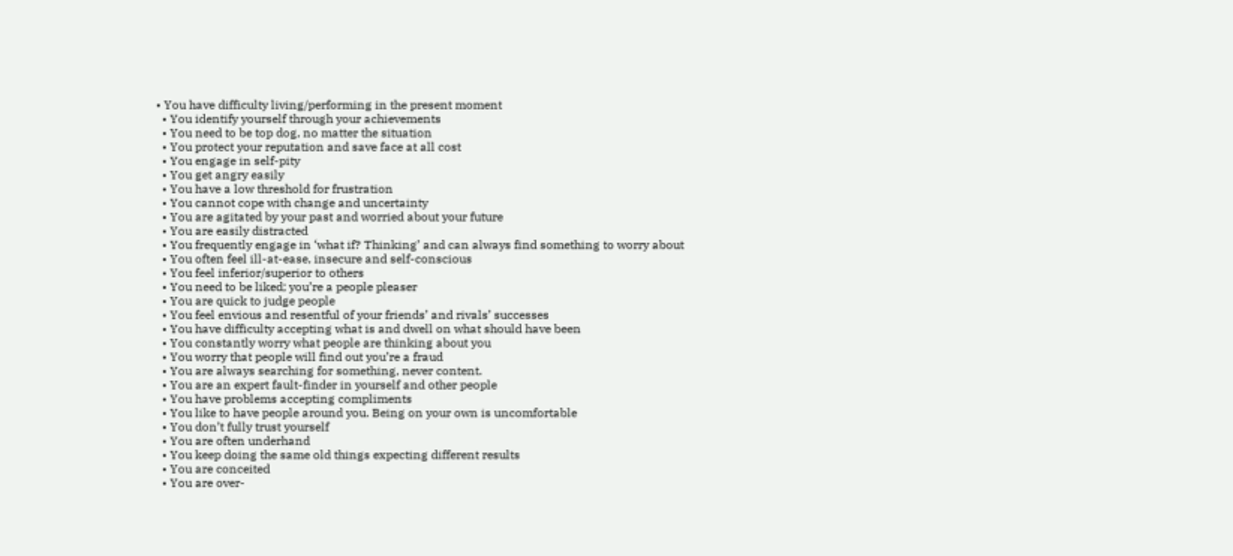• You have difficulty living/performing in the present moment
  • You identify yourself through your achievements
  • You need to be top dog, no matter the situation
  • You protect your reputation and save face at all cost
  • You engage in self-pity
  • You get angry easily
  • You have a low threshold for frustration
  • You cannot cope with change and uncertainty
  • You are agitated by your past and worried about your future
  • You are easily distracted
  • You frequently engage in ‘what if? Thinking’ and can always find something to worry about
  • You often feel ill-at-ease, insecure and self-conscious
  • You feel inferior/superior to others
  • You need to be liked; you’re a people pleaser
  • You are quick to judge people
  • You feel envious and resentful of your friends’ and rivals’ successes
  • You have difficulty accepting what is and dwell on what should have been
  • You constantly worry what people are thinking about you
  • You worry that people will find out you’re a fraud
  • You are always searching for something, never content.
  • You are an expert fault-finder in yourself and other people
  • You have problems accepting compliments
  • You like to have people around you. Being on your own is uncomfortable
  • You don’t fully trust yourself
  • You are often underhand
  • You keep doing the same old things expecting different results
  • You are conceited
  • You are over-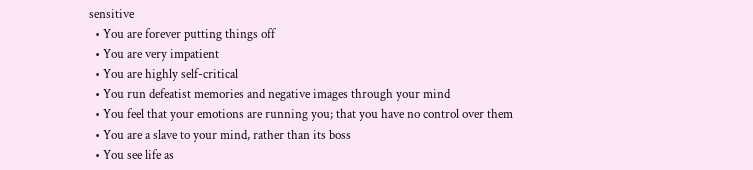sensitive
  • You are forever putting things off
  • You are very impatient
  • You are highly self-critical
  • You run defeatist memories and negative images through your mind
  • You feel that your emotions are running you; that you have no control over them
  • You are a slave to your mind, rather than its boss
  • You see life as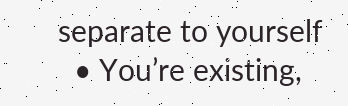separate to yourself
  • You’re existing,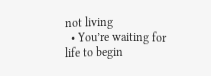not living
  • You’re waiting for life to begin